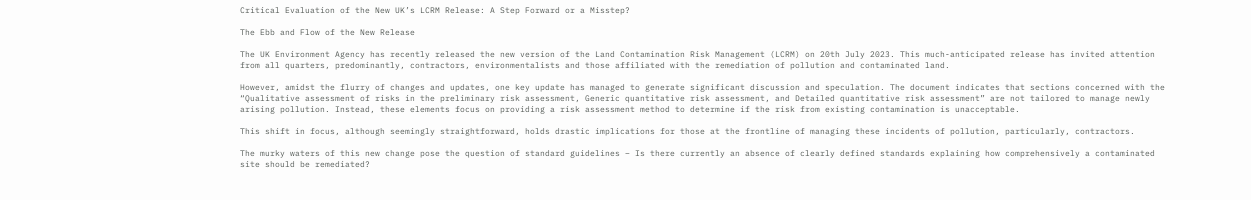Critical Evaluation of the New UK’s LCRM Release: A Step Forward or a Misstep?

The Ebb and Flow of the New Release

The UK Environment Agency has recently released the new version of the Land Contamination Risk Management (LCRM) on 20th July 2023. This much-anticipated release has invited attention from all quarters, predominantly, contractors, environmentalists and those affiliated with the remediation of pollution and contaminated land.

However, amidst the flurry of changes and updates, one key update has managed to generate significant discussion and speculation. The document indicates that sections concerned with the “Qualitative assessment of risks in the preliminary risk assessment, Generic quantitative risk assessment, and Detailed quantitative risk assessment” are not tailored to manage newly arising pollution. Instead, these elements focus on providing a risk assessment method to determine if the risk from existing contamination is unacceptable.

This shift in focus, although seemingly straightforward, holds drastic implications for those at the frontline of managing these incidents of pollution, particularly, contractors.

The murky waters of this new change pose the question of standard guidelines – Is there currently an absence of clearly defined standards explaining how comprehensively a contaminated site should be remediated?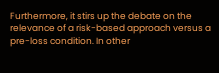Furthermore, it stirs up the debate on the relevance of a risk-based approach versus a pre-loss condition. In other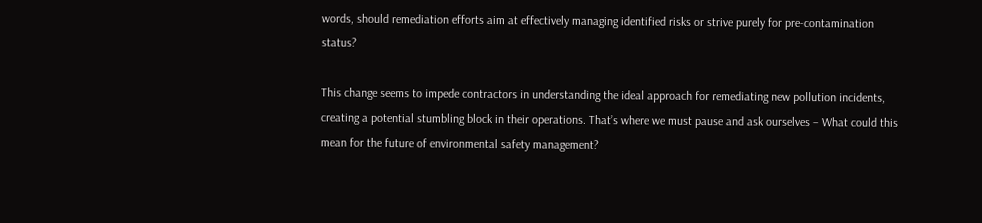words, should remediation efforts aim at effectively managing identified risks or strive purely for pre-contamination status?

This change seems to impede contractors in understanding the ideal approach for remediating new pollution incidents, creating a potential stumbling block in their operations. That’s where we must pause and ask ourselves – What could this mean for the future of environmental safety management?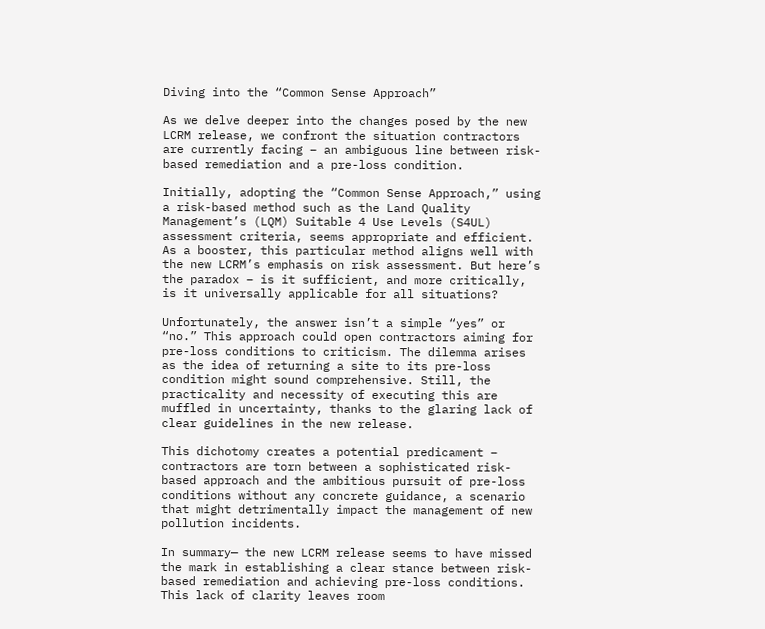Diving into the “Common Sense Approach”

As we delve deeper into the changes posed by the new LCRM release, we confront the situation contractors are currently facing – an ambiguous line between risk-based remediation and a pre-loss condition.

Initially, adopting the “Common Sense Approach,” using a risk-based method such as the Land Quality Management’s (LQM) Suitable 4 Use Levels (S4UL) assessment criteria, seems appropriate and efficient. As a booster, this particular method aligns well with the new LCRM’s emphasis on risk assessment. But here’s the paradox – is it sufficient, and more critically, is it universally applicable for all situations?

Unfortunately, the answer isn’t a simple “yes” or “no.” This approach could open contractors aiming for pre-loss conditions to criticism. The dilemma arises as the idea of returning a site to its pre-loss condition might sound comprehensive. Still, the practicality and necessity of executing this are muffled in uncertainty, thanks to the glaring lack of clear guidelines in the new release.

This dichotomy creates a potential predicament – contractors are torn between a sophisticated risk-based approach and the ambitious pursuit of pre-loss conditions without any concrete guidance, a scenario that might detrimentally impact the management of new pollution incidents.

In summary— the new LCRM release seems to have missed the mark in establishing a clear stance between risk-based remediation and achieving pre-loss conditions. This lack of clarity leaves room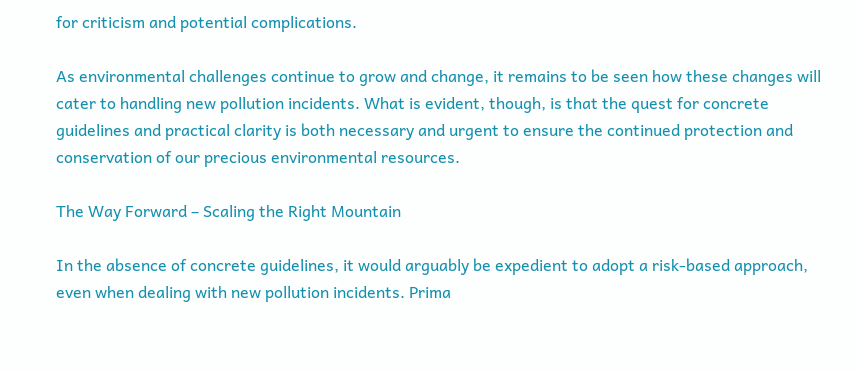for criticism and potential complications.

As environmental challenges continue to grow and change, it remains to be seen how these changes will cater to handling new pollution incidents. What is evident, though, is that the quest for concrete guidelines and practical clarity is both necessary and urgent to ensure the continued protection and conservation of our precious environmental resources.

The Way Forward – Scaling the Right Mountain

In the absence of concrete guidelines, it would arguably be expedient to adopt a risk-based approach, even when dealing with new pollution incidents. Prima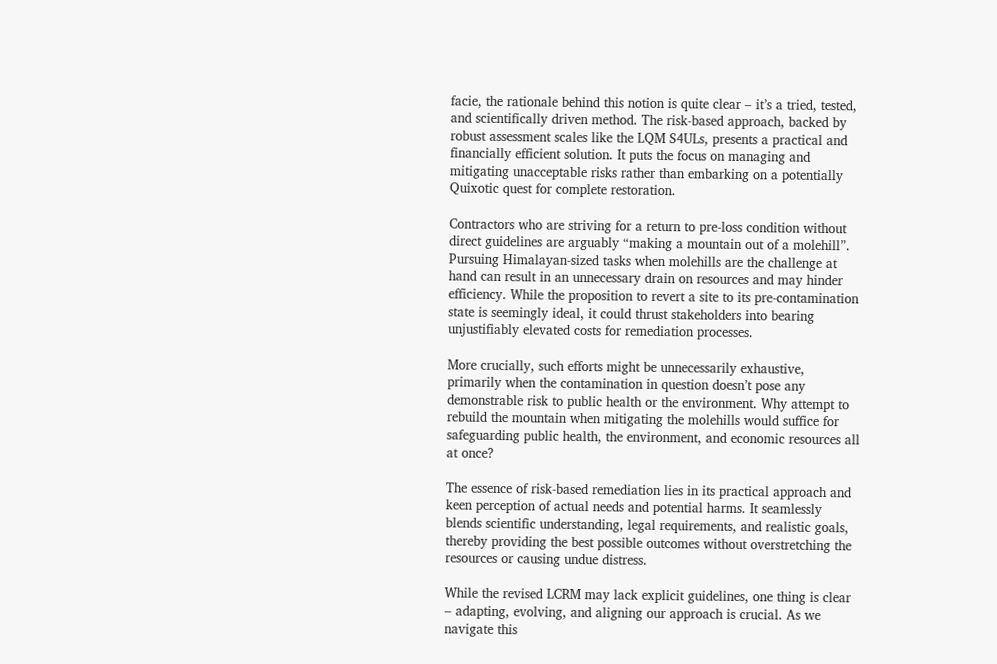facie, the rationale behind this notion is quite clear – it’s a tried, tested, and scientifically driven method. The risk-based approach, backed by robust assessment scales like the LQM S4ULs, presents a practical and financially efficient solution. It puts the focus on managing and mitigating unacceptable risks rather than embarking on a potentially Quixotic quest for complete restoration.

Contractors who are striving for a return to pre-loss condition without direct guidelines are arguably “making a mountain out of a molehill”. Pursuing Himalayan-sized tasks when molehills are the challenge at hand can result in an unnecessary drain on resources and may hinder efficiency. While the proposition to revert a site to its pre-contamination state is seemingly ideal, it could thrust stakeholders into bearing unjustifiably elevated costs for remediation processes.

More crucially, such efforts might be unnecessarily exhaustive, primarily when the contamination in question doesn’t pose any demonstrable risk to public health or the environment. Why attempt to rebuild the mountain when mitigating the molehills would suffice for safeguarding public health, the environment, and economic resources all at once?

The essence of risk-based remediation lies in its practical approach and keen perception of actual needs and potential harms. It seamlessly blends scientific understanding, legal requirements, and realistic goals, thereby providing the best possible outcomes without overstretching the resources or causing undue distress.

While the revised LCRM may lack explicit guidelines, one thing is clear – adapting, evolving, and aligning our approach is crucial. As we navigate this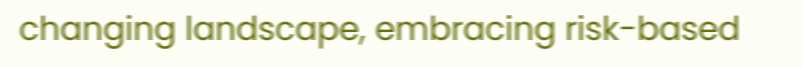changing landscape, embracing risk-based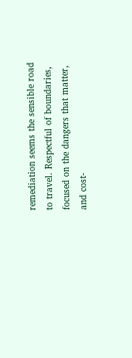remediation seems the sensible road to travel. Respectful of boundaries, focused on the dangers that matter, and cost-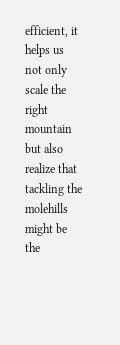efficient, it helps us not only scale the right mountain but also realize that tackling the molehills might be the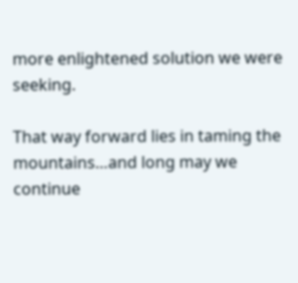more enlightened solution we were seeking.

That way forward lies in taming the mountains…and long may we continue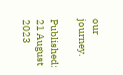our journey.

Published: 21 August 2023